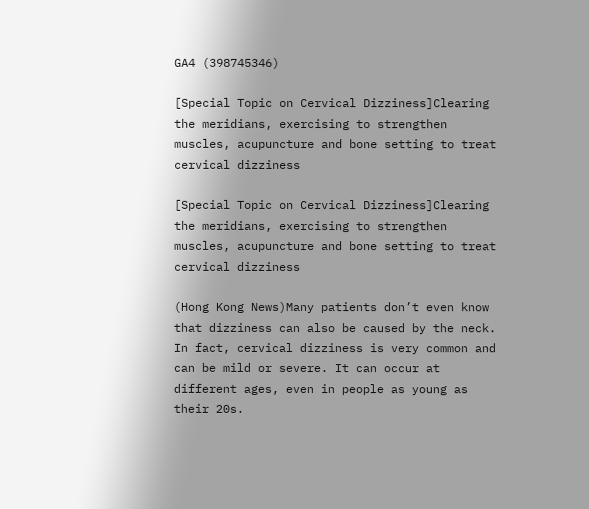GA4 (398745346)

[Special Topic on Cervical Dizziness]Clearing the meridians, exercising to strengthen muscles, acupuncture and bone setting to treat cervical dizziness

[Special Topic on Cervical Dizziness]Clearing the meridians, exercising to strengthen muscles, acupuncture and bone setting to treat cervical dizziness

(Hong Kong News)Many patients don’t even know that dizziness can also be caused by the neck. In fact, cervical dizziness is very common and can be mild or severe. It can occur at different ages, even in people as young as their 20s.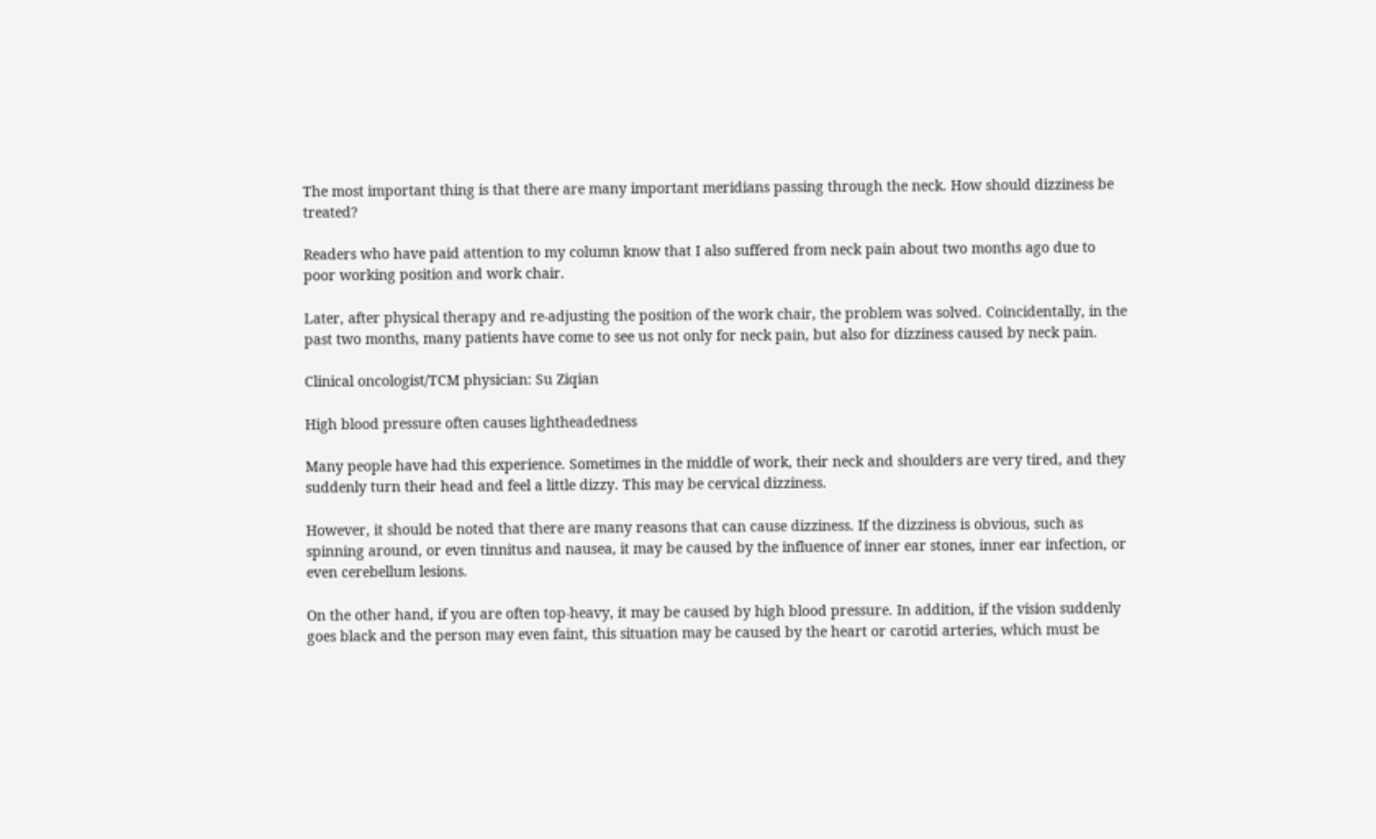The most important thing is that there are many important meridians passing through the neck. How should dizziness be treated?

Readers who have paid attention to my column know that I also suffered from neck pain about two months ago due to poor working position and work chair.

Later, after physical therapy and re-adjusting the position of the work chair, the problem was solved. Coincidentally, in the past two months, many patients have come to see us not only for neck pain, but also for dizziness caused by neck pain.

Clinical oncologist/TCM physician: Su Ziqian

High blood pressure often causes lightheadedness

Many people have had this experience. Sometimes in the middle of work, their neck and shoulders are very tired, and they suddenly turn their head and feel a little dizzy. This may be cervical dizziness.

However, it should be noted that there are many reasons that can cause dizziness. If the dizziness is obvious, such as spinning around, or even tinnitus and nausea, it may be caused by the influence of inner ear stones, inner ear infection, or even cerebellum lesions.

On the other hand, if you are often top-heavy, it may be caused by high blood pressure. In addition, if the vision suddenly goes black and the person may even faint, this situation may be caused by the heart or carotid arteries, which must be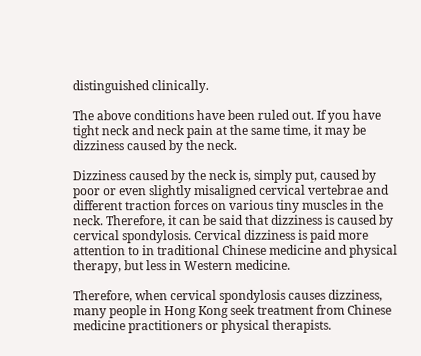distinguished clinically.

The above conditions have been ruled out. If you have tight neck and neck pain at the same time, it may be dizziness caused by the neck.

Dizziness caused by the neck is, simply put, caused by poor or even slightly misaligned cervical vertebrae and different traction forces on various tiny muscles in the neck. Therefore, it can be said that dizziness is caused by cervical spondylosis. Cervical dizziness is paid more attention to in traditional Chinese medicine and physical therapy, but less in Western medicine.

Therefore, when cervical spondylosis causes dizziness, many people in Hong Kong seek treatment from Chinese medicine practitioners or physical therapists.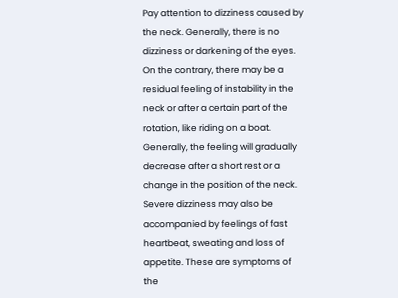Pay attention to dizziness caused by the neck. Generally, there is no dizziness or darkening of the eyes. On the contrary, there may be a residual feeling of instability in the neck or after a certain part of the rotation, like riding on a boat. Generally, the feeling will gradually decrease after a short rest or a change in the position of the neck. Severe dizziness may also be accompanied by feelings of fast heartbeat, sweating and loss of appetite. These are symptoms of the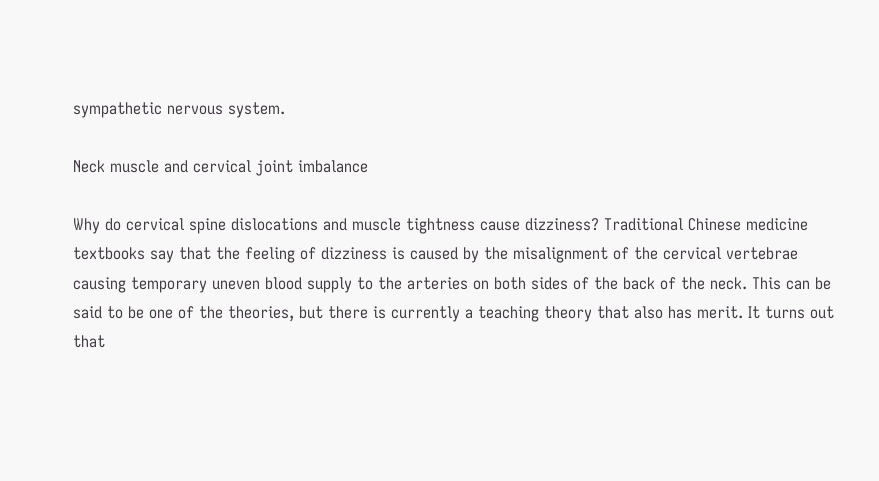sympathetic nervous system.

Neck muscle and cervical joint imbalance

Why do cervical spine dislocations and muscle tightness cause dizziness? Traditional Chinese medicine textbooks say that the feeling of dizziness is caused by the misalignment of the cervical vertebrae causing temporary uneven blood supply to the arteries on both sides of the back of the neck. This can be said to be one of the theories, but there is currently a teaching theory that also has merit. It turns out that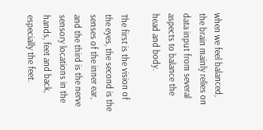when we feel balanced, the brain mainly relies on data input from several aspects to balance the head and body.

The first is the vision of the eyes, the second is the senses of the inner ear, and the third is the nerve sensory locations in the hands, feet and back, especially the feet.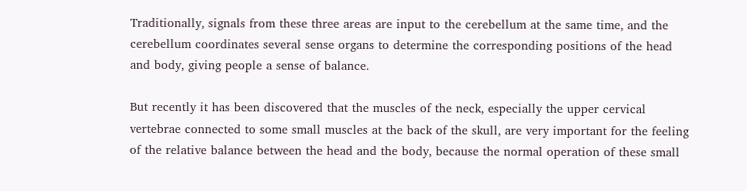Traditionally, signals from these three areas are input to the cerebellum at the same time, and the cerebellum coordinates several sense organs to determine the corresponding positions of the head and body, giving people a sense of balance.

But recently it has been discovered that the muscles of the neck, especially the upper cervical vertebrae connected to some small muscles at the back of the skull, are very important for the feeling of the relative balance between the head and the body, because the normal operation of these small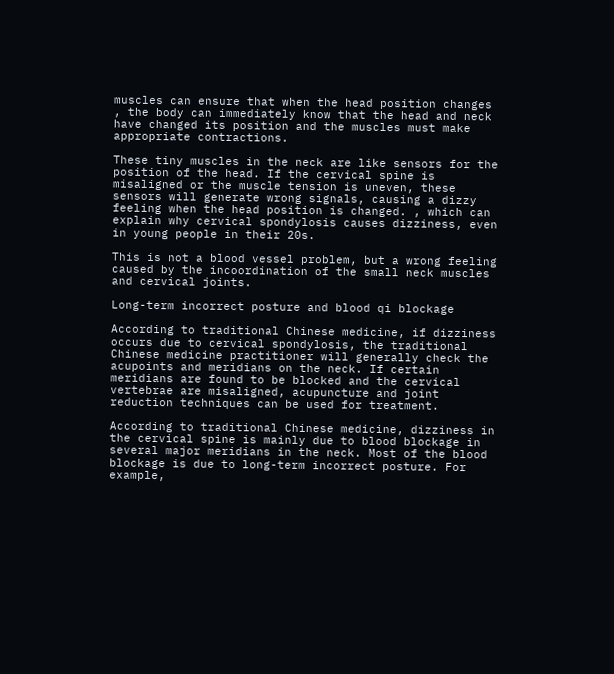muscles can ensure that when the head position changes , the body can immediately know that the head and neck have changed its position and the muscles must make appropriate contractions.

These tiny muscles in the neck are like sensors for the position of the head. If the cervical spine is misaligned or the muscle tension is uneven, these sensors will generate wrong signals, causing a dizzy feeling when the head position is changed. , which can explain why cervical spondylosis causes dizziness, even in young people in their 20s.

This is not a blood vessel problem, but a wrong feeling caused by the incoordination of the small neck muscles and cervical joints.

Long-term incorrect posture and blood qi blockage

According to traditional Chinese medicine, if dizziness occurs due to cervical spondylosis, the traditional Chinese medicine practitioner will generally check the acupoints and meridians on the neck. If certain meridians are found to be blocked and the cervical vertebrae are misaligned, acupuncture and joint reduction techniques can be used for treatment.

According to traditional Chinese medicine, dizziness in the cervical spine is mainly due to blood blockage in several major meridians in the neck. Most of the blood blockage is due to long-term incorrect posture. For example,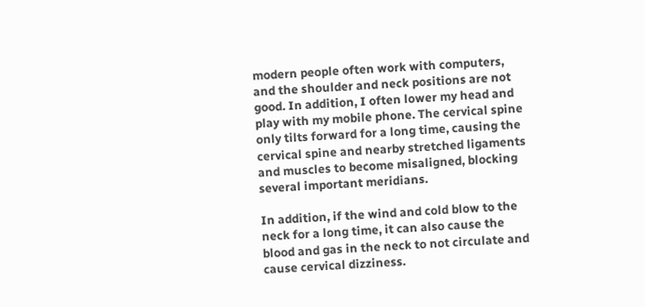modern people often work with computers, and the shoulder and neck positions are not good. In addition, I often lower my head and play with my mobile phone. The cervical spine only tilts forward for a long time, causing the cervical spine and nearby stretched ligaments and muscles to become misaligned, blocking several important meridians.

In addition, if the wind and cold blow to the neck for a long time, it can also cause the blood and gas in the neck to not circulate and cause cervical dizziness.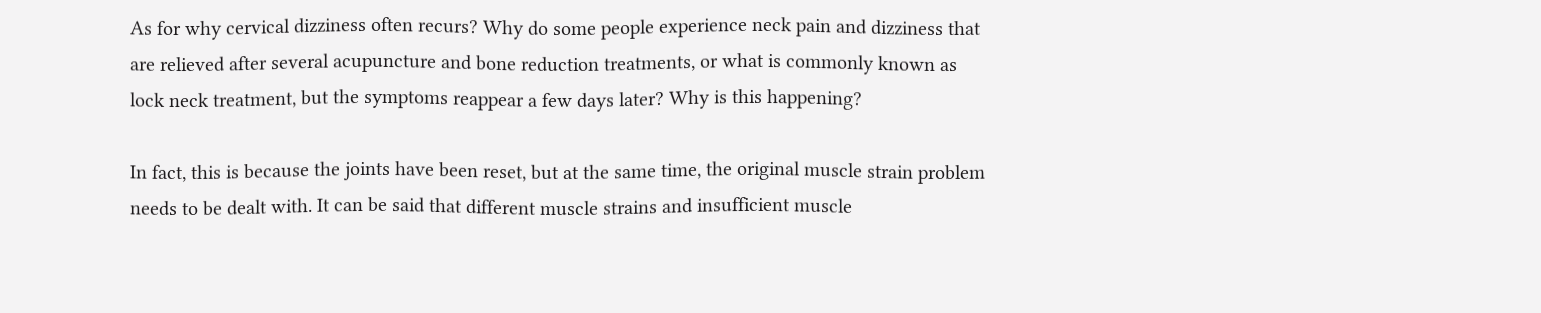As for why cervical dizziness often recurs? Why do some people experience neck pain and dizziness that are relieved after several acupuncture and bone reduction treatments, or what is commonly known as lock neck treatment, but the symptoms reappear a few days later? Why is this happening?

In fact, this is because the joints have been reset, but at the same time, the original muscle strain problem needs to be dealt with. It can be said that different muscle strains and insufficient muscle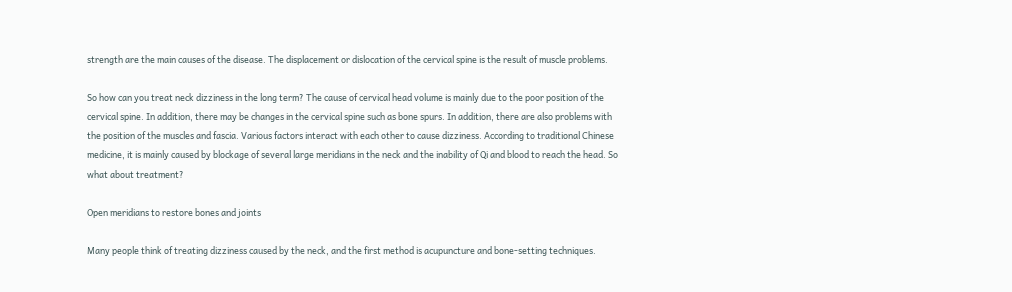strength are the main causes of the disease. The displacement or dislocation of the cervical spine is the result of muscle problems.

So how can you treat neck dizziness in the long term? The cause of cervical head volume is mainly due to the poor position of the cervical spine. In addition, there may be changes in the cervical spine such as bone spurs. In addition, there are also problems with the position of the muscles and fascia. Various factors interact with each other to cause dizziness. According to traditional Chinese medicine, it is mainly caused by blockage of several large meridians in the neck and the inability of Qi and blood to reach the head. So what about treatment?

Open meridians to restore bones and joints

Many people think of treating dizziness caused by the neck, and the first method is acupuncture and bone-setting techniques.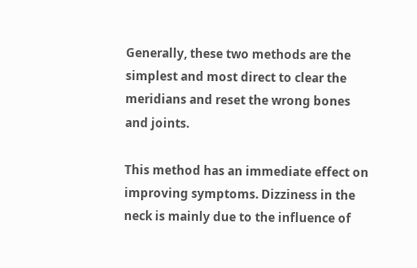Generally, these two methods are the simplest and most direct to clear the meridians and reset the wrong bones and joints.

This method has an immediate effect on improving symptoms. Dizziness in the neck is mainly due to the influence of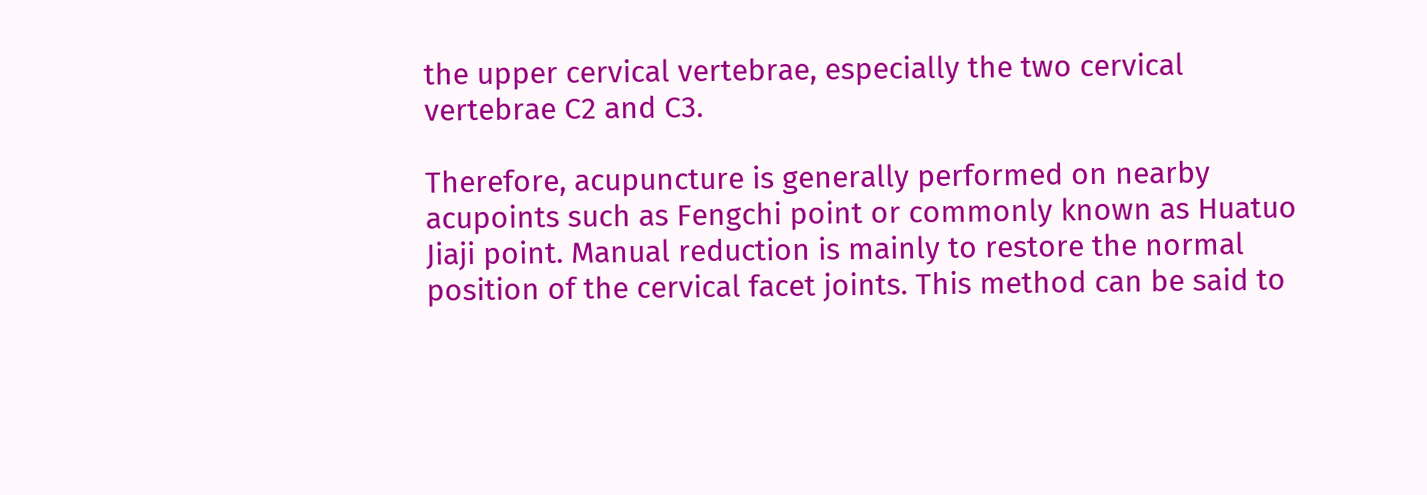the upper cervical vertebrae, especially the two cervical vertebrae C2 and C3.

Therefore, acupuncture is generally performed on nearby acupoints such as Fengchi point or commonly known as Huatuo Jiaji point. Manual reduction is mainly to restore the normal position of the cervical facet joints. This method can be said to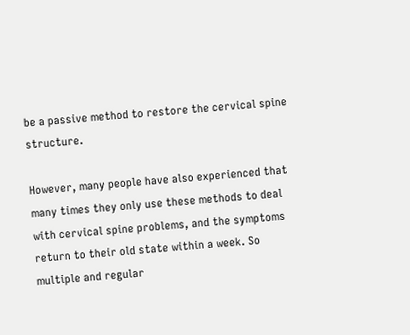be a passive method to restore the cervical spine structure.

However, many people have also experienced that many times they only use these methods to deal with cervical spine problems, and the symptoms return to their old state within a week. So multiple and regular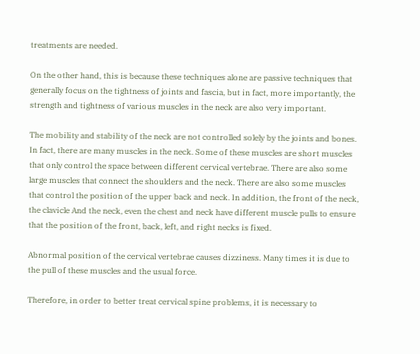treatments are needed.

On the other hand, this is because these techniques alone are passive techniques that generally focus on the tightness of joints and fascia, but in fact, more importantly, the strength and tightness of various muscles in the neck are also very important.

The mobility and stability of the neck are not controlled solely by the joints and bones. In fact, there are many muscles in the neck. Some of these muscles are short muscles that only control the space between different cervical vertebrae. There are also some large muscles that connect the shoulders and the neck. There are also some muscles that control the position of the upper back and neck. In addition, the front of the neck, the clavicle And the neck, even the chest and neck have different muscle pulls to ensure that the position of the front, back, left, and right necks is fixed.

Abnormal position of the cervical vertebrae causes dizziness. Many times it is due to the pull of these muscles and the usual force.

Therefore, in order to better treat cervical spine problems, it is necessary to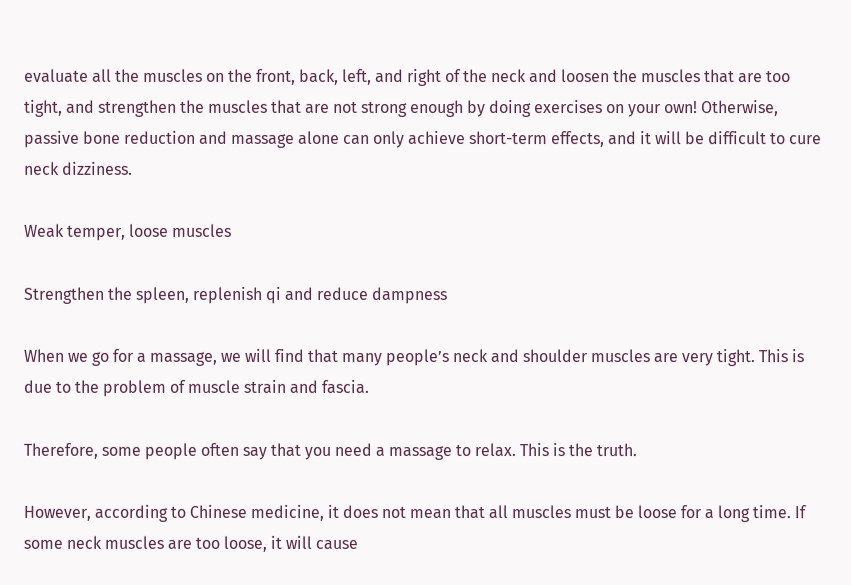evaluate all the muscles on the front, back, left, and right of the neck and loosen the muscles that are too tight, and strengthen the muscles that are not strong enough by doing exercises on your own! Otherwise, passive bone reduction and massage alone can only achieve short-term effects, and it will be difficult to cure neck dizziness.

Weak temper, loose muscles

Strengthen the spleen, replenish qi and reduce dampness

When we go for a massage, we will find that many people’s neck and shoulder muscles are very tight. This is due to the problem of muscle strain and fascia.

Therefore, some people often say that you need a massage to relax. This is the truth.

However, according to Chinese medicine, it does not mean that all muscles must be loose for a long time. If some neck muscles are too loose, it will cause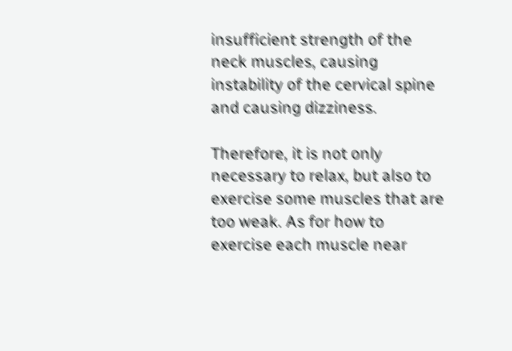insufficient strength of the neck muscles, causing instability of the cervical spine and causing dizziness.

Therefore, it is not only necessary to relax, but also to exercise some muscles that are too weak. As for how to exercise each muscle near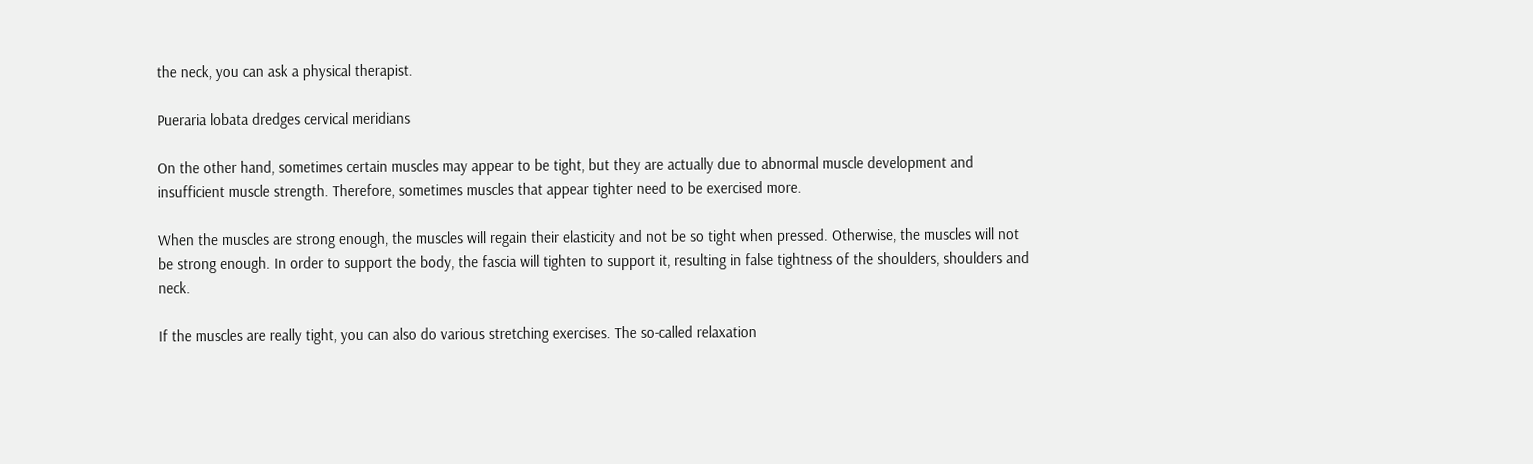the neck, you can ask a physical therapist.

Pueraria lobata dredges cervical meridians

On the other hand, sometimes certain muscles may appear to be tight, but they are actually due to abnormal muscle development and insufficient muscle strength. Therefore, sometimes muscles that appear tighter need to be exercised more.

When the muscles are strong enough, the muscles will regain their elasticity and not be so tight when pressed. Otherwise, the muscles will not be strong enough. In order to support the body, the fascia will tighten to support it, resulting in false tightness of the shoulders, shoulders and neck.

If the muscles are really tight, you can also do various stretching exercises. The so-called relaxation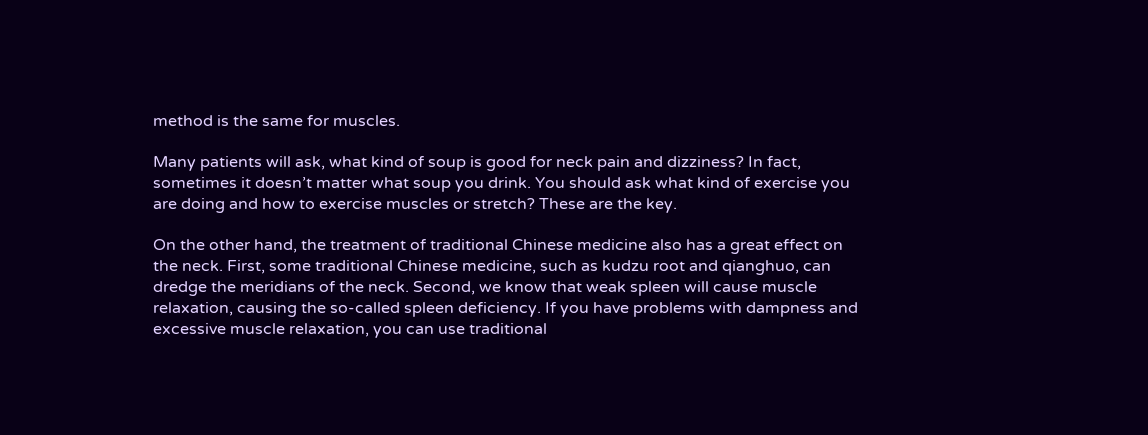method is the same for muscles.

Many patients will ask, what kind of soup is good for neck pain and dizziness? In fact, sometimes it doesn’t matter what soup you drink. You should ask what kind of exercise you are doing and how to exercise muscles or stretch? These are the key.

On the other hand, the treatment of traditional Chinese medicine also has a great effect on the neck. First, some traditional Chinese medicine, such as kudzu root and qianghuo, can dredge the meridians of the neck. Second, we know that weak spleen will cause muscle relaxation, causing the so-called spleen deficiency. If you have problems with dampness and excessive muscle relaxation, you can use traditional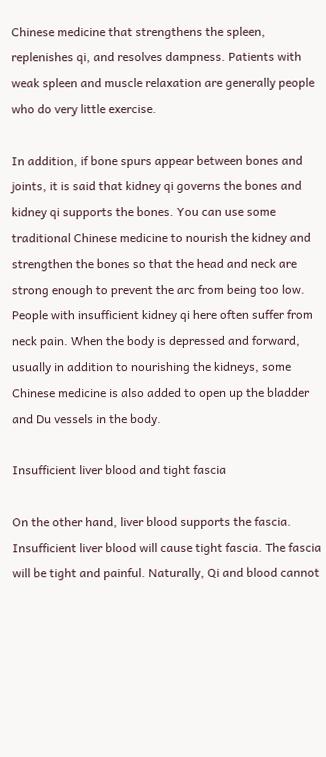Chinese medicine that strengthens the spleen, replenishes qi, and resolves dampness. Patients with weak spleen and muscle relaxation are generally people who do very little exercise.

In addition, if bone spurs appear between bones and joints, it is said that kidney qi governs the bones and kidney qi supports the bones. You can use some traditional Chinese medicine to nourish the kidney and strengthen the bones so that the head and neck are strong enough to prevent the arc from being too low. People with insufficient kidney qi here often suffer from neck pain. When the body is depressed and forward, usually in addition to nourishing the kidneys, some Chinese medicine is also added to open up the bladder and Du vessels in the body.

Insufficient liver blood and tight fascia

On the other hand, liver blood supports the fascia. Insufficient liver blood will cause tight fascia. The fascia will be tight and painful. Naturally, Qi and blood cannot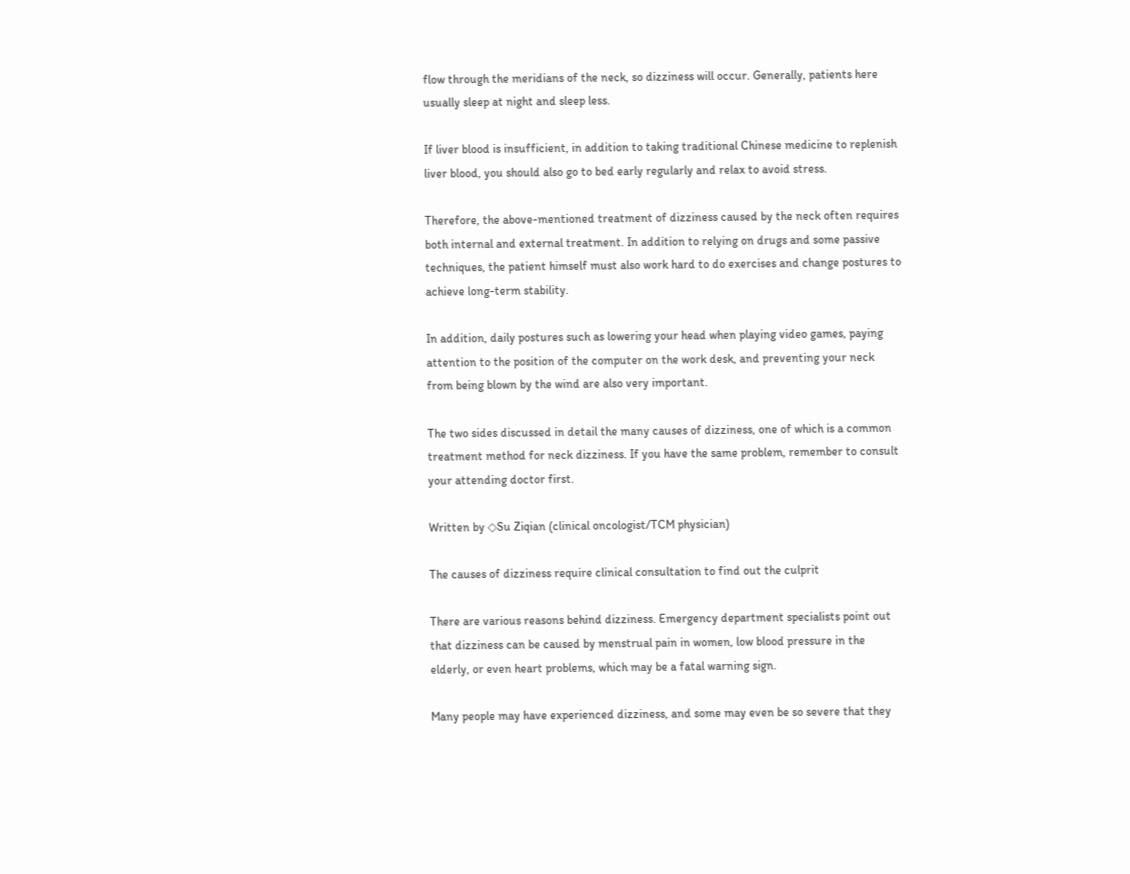flow through the meridians of the neck, so dizziness will occur. Generally, patients here usually sleep at night and sleep less.

If liver blood is insufficient, in addition to taking traditional Chinese medicine to replenish liver blood, you should also go to bed early regularly and relax to avoid stress.

Therefore, the above-mentioned treatment of dizziness caused by the neck often requires both internal and external treatment. In addition to relying on drugs and some passive techniques, the patient himself must also work hard to do exercises and change postures to achieve long-term stability.

In addition, daily postures such as lowering your head when playing video games, paying attention to the position of the computer on the work desk, and preventing your neck from being blown by the wind are also very important.

The two sides discussed in detail the many causes of dizziness, one of which is a common treatment method for neck dizziness. If you have the same problem, remember to consult your attending doctor first.

Written by ◇Su Ziqian (clinical oncologist/TCM physician)

The causes of dizziness require clinical consultation to find out the culprit

There are various reasons behind dizziness. Emergency department specialists point out that dizziness can be caused by menstrual pain in women, low blood pressure in the elderly, or even heart problems, which may be a fatal warning sign.

Many people may have experienced dizziness, and some may even be so severe that they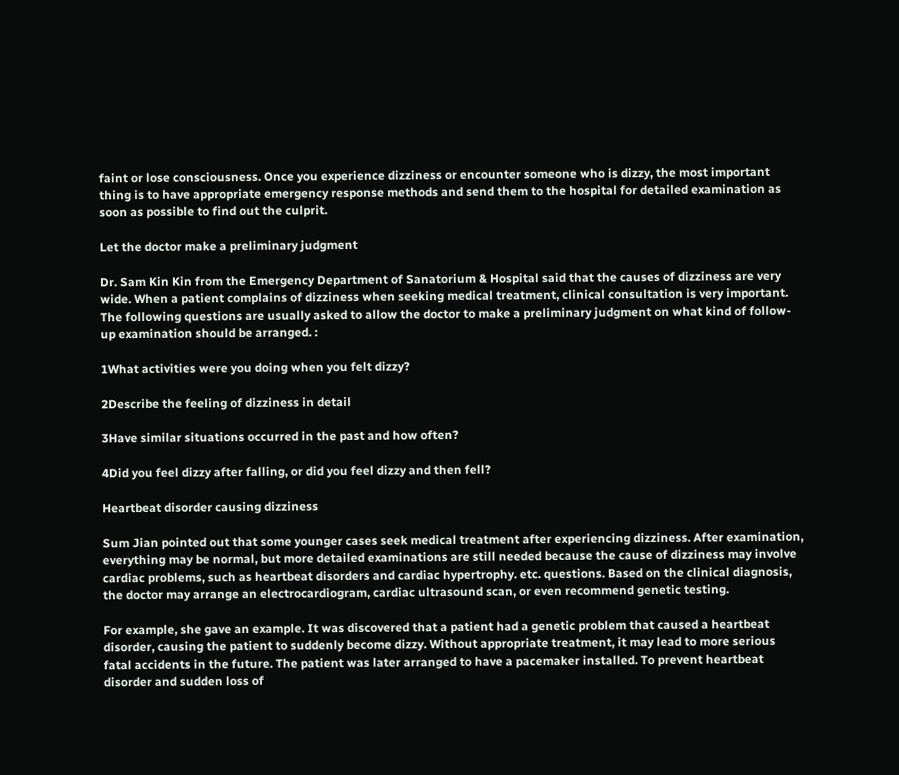faint or lose consciousness. Once you experience dizziness or encounter someone who is dizzy, the most important thing is to have appropriate emergency response methods and send them to the hospital for detailed examination as soon as possible to find out the culprit.

Let the doctor make a preliminary judgment

Dr. Sam Kin Kin from the Emergency Department of Sanatorium & Hospital said that the causes of dizziness are very wide. When a patient complains of dizziness when seeking medical treatment, clinical consultation is very important. The following questions are usually asked to allow the doctor to make a preliminary judgment on what kind of follow-up examination should be arranged. :

1What activities were you doing when you felt dizzy?

2Describe the feeling of dizziness in detail

3Have similar situations occurred in the past and how often?

4Did you feel dizzy after falling, or did you feel dizzy and then fell?

Heartbeat disorder causing dizziness

Sum Jian pointed out that some younger cases seek medical treatment after experiencing dizziness. After examination, everything may be normal, but more detailed examinations are still needed because the cause of dizziness may involve cardiac problems, such as heartbeat disorders and cardiac hypertrophy. etc. questions. Based on the clinical diagnosis, the doctor may arrange an electrocardiogram, cardiac ultrasound scan, or even recommend genetic testing.

For example, she gave an example. It was discovered that a patient had a genetic problem that caused a heartbeat disorder, causing the patient to suddenly become dizzy. Without appropriate treatment, it may lead to more serious fatal accidents in the future. The patient was later arranged to have a pacemaker installed. To prevent heartbeat disorder and sudden loss of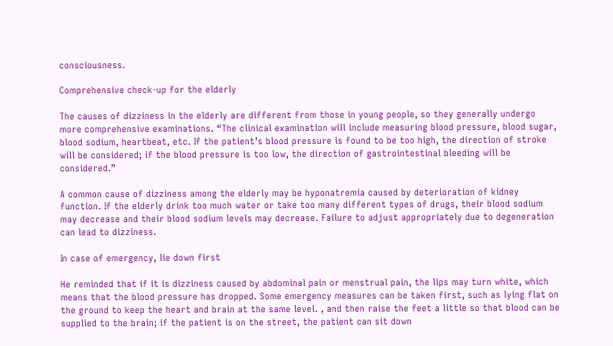consciousness.

Comprehensive check-up for the elderly

The causes of dizziness in the elderly are different from those in young people, so they generally undergo more comprehensive examinations. “The clinical examination will include measuring blood pressure, blood sugar, blood sodium, heartbeat, etc. If the patient’s blood pressure is found to be too high, the direction of stroke will be considered; if the blood pressure is too low, the direction of gastrointestinal bleeding will be considered.”

A common cause of dizziness among the elderly may be hyponatremia caused by deterioration of kidney function. If the elderly drink too much water or take too many different types of drugs, their blood sodium may decrease and their blood sodium levels may decrease. Failure to adjust appropriately due to degeneration can lead to dizziness.

In case of emergency, lie down first

He reminded that if it is dizziness caused by abdominal pain or menstrual pain, the lips may turn white, which means that the blood pressure has dropped. Some emergency measures can be taken first, such as lying flat on the ground to keep the heart and brain at the same level. , and then raise the feet a little so that blood can be supplied to the brain; if the patient is on the street, the patient can sit down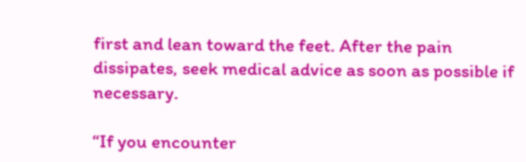first and lean toward the feet. After the pain dissipates, seek medical advice as soon as possible if necessary.

“If you encounter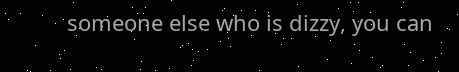someone else who is dizzy, you can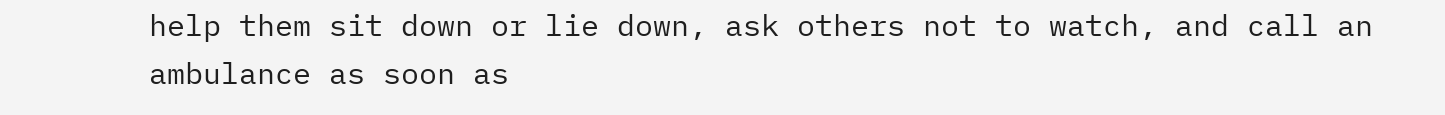help them sit down or lie down, ask others not to watch, and call an ambulance as soon as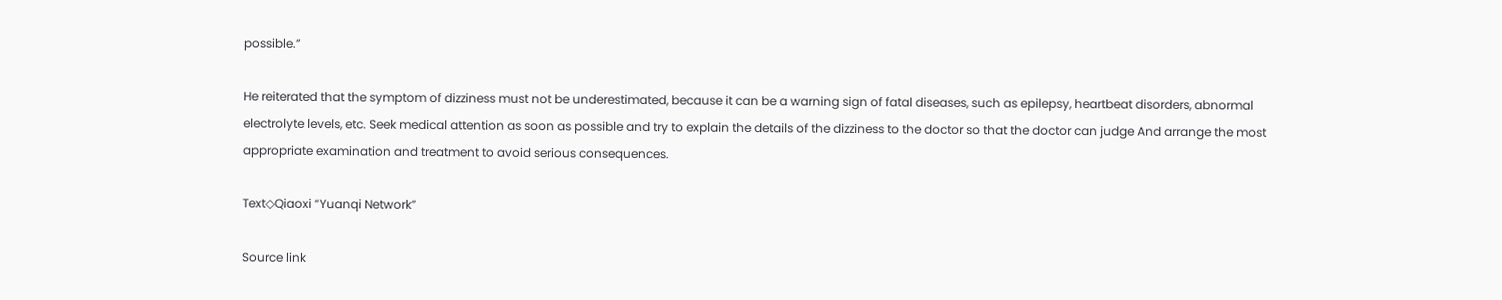possible.”

He reiterated that the symptom of dizziness must not be underestimated, because it can be a warning sign of fatal diseases, such as epilepsy, heartbeat disorders, abnormal electrolyte levels, etc. Seek medical attention as soon as possible and try to explain the details of the dizziness to the doctor so that the doctor can judge And arrange the most appropriate examination and treatment to avoid serious consequences.

Text◇Qiaoxi “Yuanqi Network”

Source link